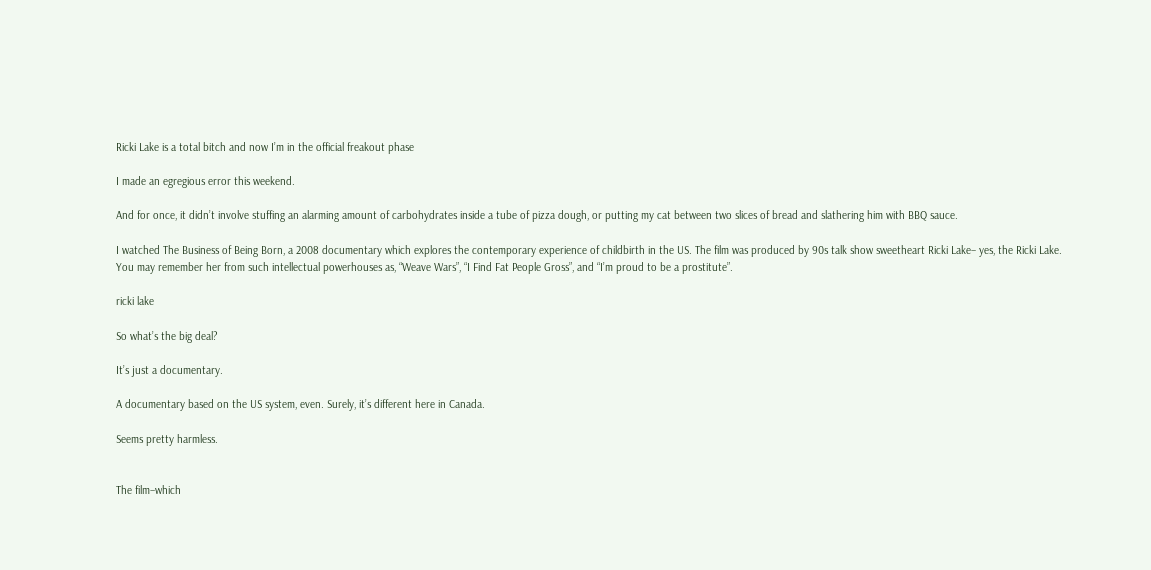Ricki Lake is a total bitch and now I’m in the official freakout phase

I made an egregious error this weekend.

And for once, it didn’t involve stuffing an alarming amount of carbohydrates inside a tube of pizza dough, or putting my cat between two slices of bread and slathering him with BBQ sauce.

I watched The Business of Being Born, a 2008 documentary which explores the contemporary experience of childbirth in the US. The film was produced by 90s talk show sweetheart Ricki Lake– yes, the Ricki Lake. You may remember her from such intellectual powerhouses as, “Weave Wars”, “I Find Fat People Gross”, and “I’m proud to be a prostitute”.

ricki lake

So what’s the big deal?

It’s just a documentary.

A documentary based on the US system, even. Surely, it’s different here in Canada.

Seems pretty harmless.


The film–which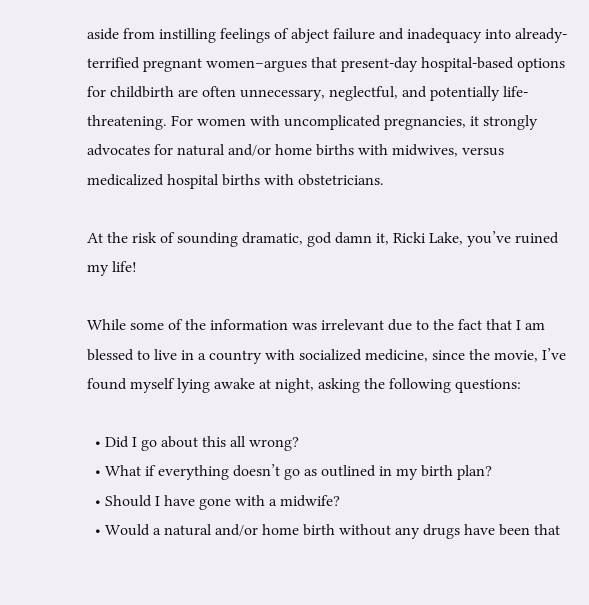aside from instilling feelings of abject failure and inadequacy into already-terrified pregnant women–argues that present-day hospital-based options for childbirth are often unnecessary, neglectful, and potentially life-threatening. For women with uncomplicated pregnancies, it strongly advocates for natural and/or home births with midwives, versus medicalized hospital births with obstetricians.

At the risk of sounding dramatic, god damn it, Ricki Lake, you’ve ruined my life!

While some of the information was irrelevant due to the fact that I am blessed to live in a country with socialized medicine, since the movie, I’ve found myself lying awake at night, asking the following questions:

  • Did I go about this all wrong?
  • What if everything doesn’t go as outlined in my birth plan?
  • Should I have gone with a midwife?
  • Would a natural and/or home birth without any drugs have been that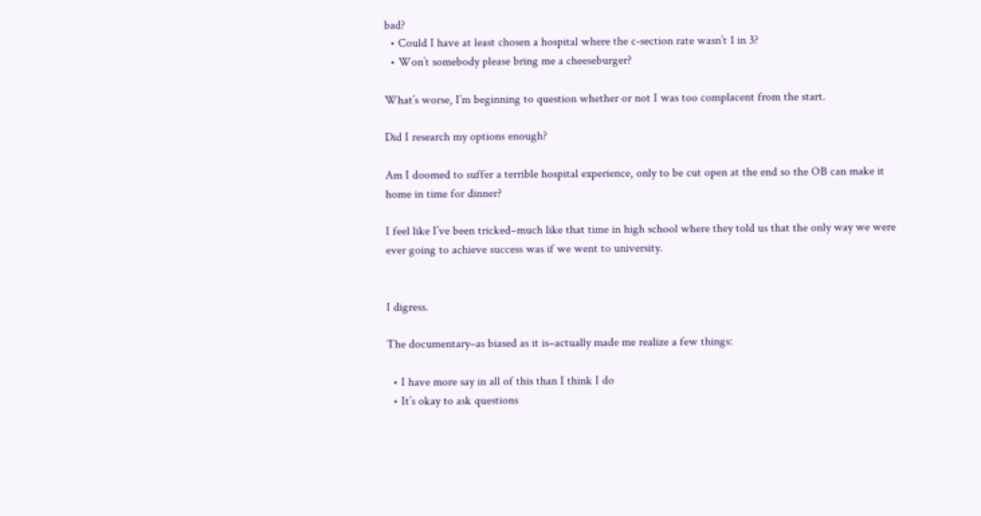bad?
  • Could I have at least chosen a hospital where the c-section rate wasn’t 1 in 3?
  • Won’t somebody please bring me a cheeseburger?

What’s worse, I’m beginning to question whether or not I was too complacent from the start.

Did I research my options enough?

Am I doomed to suffer a terrible hospital experience, only to be cut open at the end so the OB can make it home in time for dinner?

I feel like I’ve been tricked–much like that time in high school where they told us that the only way we were ever going to achieve success was if we went to university.


I digress.

The documentary–as biased as it is–actually made me realize a few things:

  • I have more say in all of this than I think I do
  • It’s okay to ask questions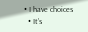• I have choices
  • It’s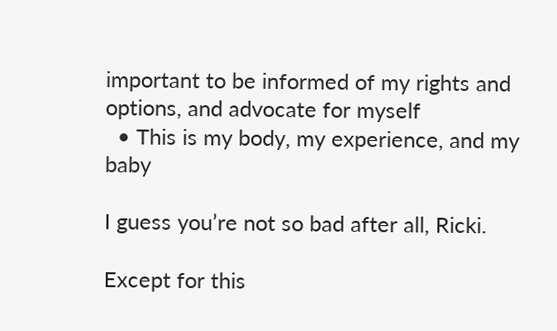important to be informed of my rights and options, and advocate for myself
  • This is my body, my experience, and my baby

I guess you’re not so bad after all, Ricki.

Except for this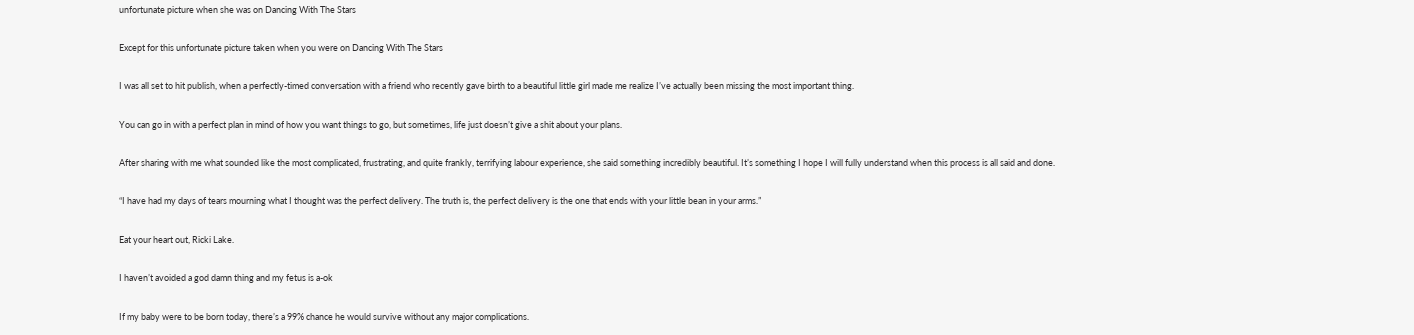unfortunate picture when she was on Dancing With The Stars

Except for this unfortunate picture taken when you were on Dancing With The Stars

I was all set to hit publish, when a perfectly-timed conversation with a friend who recently gave birth to a beautiful little girl made me realize I’ve actually been missing the most important thing.

You can go in with a perfect plan in mind of how you want things to go, but sometimes, life just doesn’t give a shit about your plans.

After sharing with me what sounded like the most complicated, frustrating, and quite frankly, terrifying labour experience, she said something incredibly beautiful. It’s something I hope I will fully understand when this process is all said and done.

“I have had my days of tears mourning what I thought was the perfect delivery. The truth is, the perfect delivery is the one that ends with your little bean in your arms.”

Eat your heart out, Ricki Lake.

I haven’t avoided a god damn thing and my fetus is a-ok

If my baby were to be born today, there’s a 99% chance he would survive without any major complications.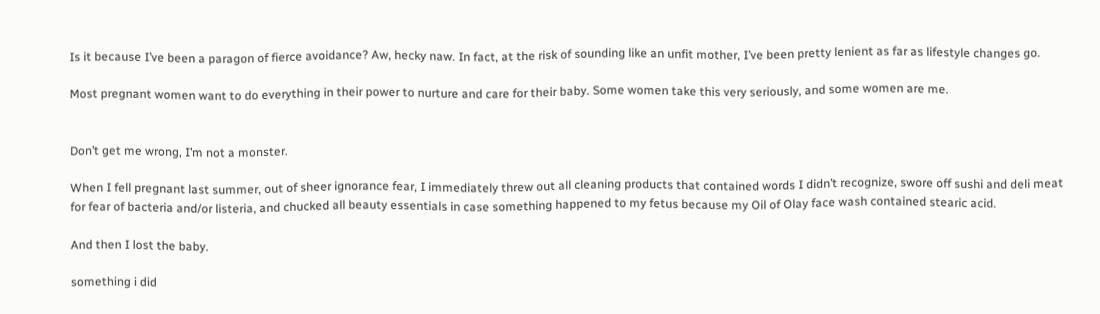Is it because I’ve been a paragon of fierce avoidance? Aw, hecky naw. In fact, at the risk of sounding like an unfit mother, I’ve been pretty lenient as far as lifestyle changes go.

Most pregnant women want to do everything in their power to nurture and care for their baby. Some women take this very seriously, and some women are me.


Don’t get me wrong, I’m not a monster.

When I fell pregnant last summer, out of sheer ignorance fear, I immediately threw out all cleaning products that contained words I didn’t recognize, swore off sushi and deli meat for fear of bacteria and/or listeria, and chucked all beauty essentials in case something happened to my fetus because my Oil of Olay face wash contained stearic acid.

And then I lost the baby.

something i did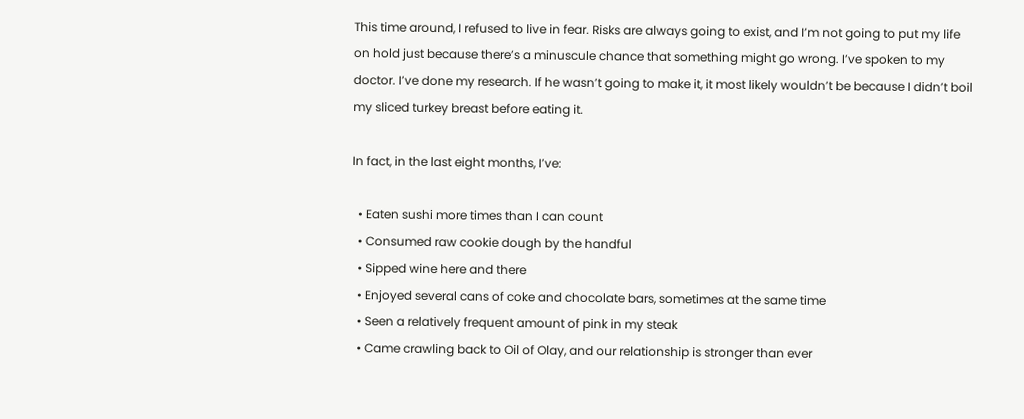This time around, I refused to live in fear. Risks are always going to exist, and I’m not going to put my life on hold just because there’s a minuscule chance that something might go wrong. I’ve spoken to my doctor. I’ve done my research. If he wasn’t going to make it, it most likely wouldn’t be because I didn’t boil my sliced turkey breast before eating it.

In fact, in the last eight months, I’ve:

  • Eaten sushi more times than I can count
  • Consumed raw cookie dough by the handful
  • Sipped wine here and there
  • Enjoyed several cans of coke and chocolate bars, sometimes at the same time
  • Seen a relatively frequent amount of pink in my steak
  • Came crawling back to Oil of Olay, and our relationship is stronger than ever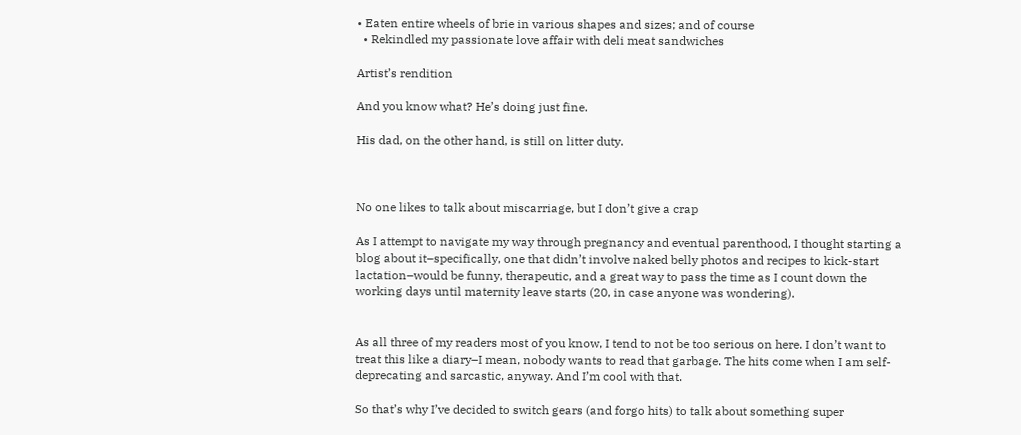• Eaten entire wheels of brie in various shapes and sizes; and of course
  • Rekindled my passionate love affair with deli meat sandwiches

Artist’s rendition

And you know what? He’s doing just fine.

His dad, on the other hand, is still on litter duty.



No one likes to talk about miscarriage, but I don’t give a crap

As I attempt to navigate my way through pregnancy and eventual parenthood, I thought starting a blog about it–specifically, one that didn’t involve naked belly photos and recipes to kick-start lactation–would be funny, therapeutic, and a great way to pass the time as I count down the working days until maternity leave starts (20, in case anyone was wondering).


As all three of my readers most of you know, I tend to not be too serious on here. I don’t want to treat this like a diary–I mean, nobody wants to read that garbage. The hits come when I am self-deprecating and sarcastic, anyway. And I’m cool with that.

So that’s why I’ve decided to switch gears (and forgo hits) to talk about something super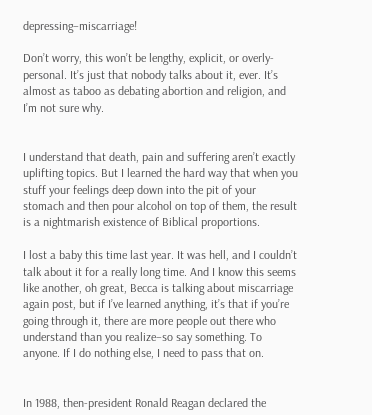depressing–miscarriage!

Don’t worry, this won’t be lengthy, explicit, or overly-personal. It’s just that nobody talks about it, ever. It’s almost as taboo as debating abortion and religion, and I’m not sure why.


I understand that death, pain and suffering aren’t exactly uplifting topics. But I learned the hard way that when you stuff your feelings deep down into the pit of your stomach and then pour alcohol on top of them, the result is a nightmarish existence of Biblical proportions.

I lost a baby this time last year. It was hell, and I couldn’t talk about it for a really long time. And I know this seems like another, oh great, Becca is talking about miscarriage again post, but if I’ve learned anything, it’s that if you’re going through it, there are more people out there who understand than you realize–so say something. To anyone. If I do nothing else, I need to pass that on.


In 1988, then-president Ronald Reagan declared the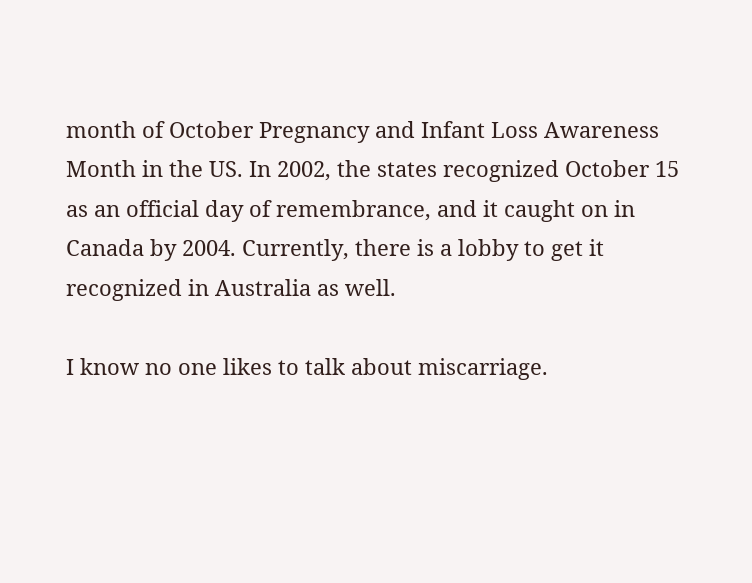month of October Pregnancy and Infant Loss Awareness Month in the US. In 2002, the states recognized October 15 as an official day of remembrance, and it caught on in Canada by 2004. Currently, there is a lobby to get it recognized in Australia as well.

I know no one likes to talk about miscarriage.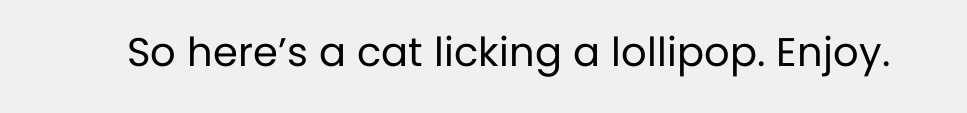So here’s a cat licking a lollipop. Enjoy.